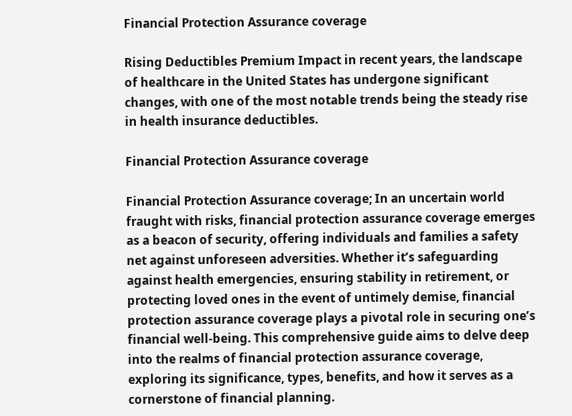Financial Protection Assurance coverage

Rising Deductibles Premium Impact in recent years, the landscape of healthcare in the United States has undergone significant changes, with one of the most notable trends being the steady rise in health insurance deductibles.

Financial Protection Assurance coverage

Financial Protection Assurance coverage; In an uncertain world fraught with risks, financial protection assurance coverage emerges as a beacon of security, offering individuals and families a safety net against unforeseen adversities. Whether it’s safeguarding against health emergencies, ensuring stability in retirement, or protecting loved ones in the event of untimely demise, financial protection assurance coverage plays a pivotal role in securing one’s financial well-being. This comprehensive guide aims to delve deep into the realms of financial protection assurance coverage, exploring its significance, types, benefits, and how it serves as a cornerstone of financial planning.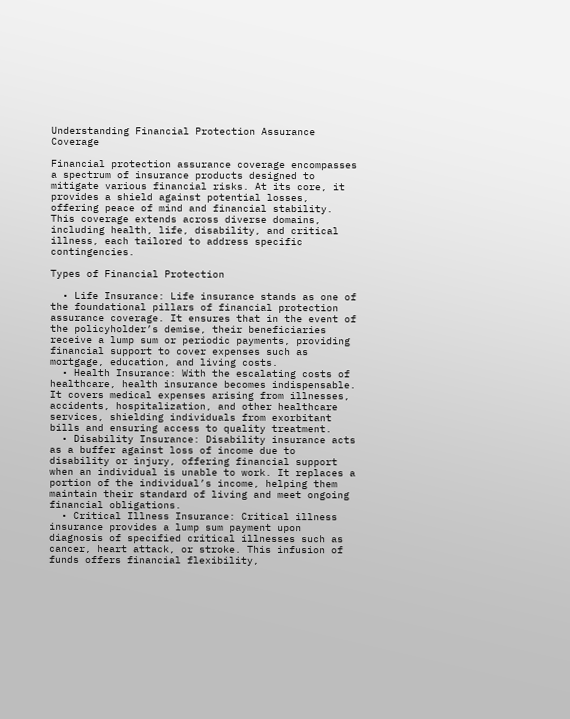Understanding Financial Protection Assurance Coverage

Financial protection assurance coverage encompasses a spectrum of insurance products designed to mitigate various financial risks. At its core, it provides a shield against potential losses, offering peace of mind and financial stability. This coverage extends across diverse domains, including health, life, disability, and critical illness, each tailored to address specific contingencies.

Types of Financial Protection

  • Life Insurance: Life insurance stands as one of the foundational pillars of financial protection assurance coverage. It ensures that in the event of the policyholder’s demise, their beneficiaries receive a lump sum or periodic payments, providing financial support to cover expenses such as mortgage, education, and living costs.
  • Health Insurance: With the escalating costs of healthcare, health insurance becomes indispensable. It covers medical expenses arising from illnesses, accidents, hospitalization, and other healthcare services, shielding individuals from exorbitant bills and ensuring access to quality treatment.
  • Disability Insurance: Disability insurance acts as a buffer against loss of income due to disability or injury, offering financial support when an individual is unable to work. It replaces a portion of the individual’s income, helping them maintain their standard of living and meet ongoing financial obligations.
  • Critical Illness Insurance: Critical illness insurance provides a lump sum payment upon diagnosis of specified critical illnesses such as cancer, heart attack, or stroke. This infusion of funds offers financial flexibility,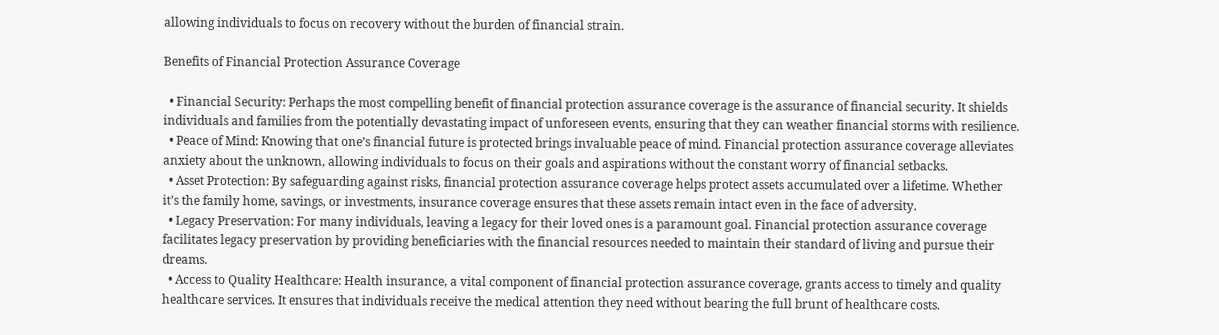allowing individuals to focus on recovery without the burden of financial strain.

Benefits of Financial Protection Assurance Coverage

  • Financial Security: Perhaps the most compelling benefit of financial protection assurance coverage is the assurance of financial security. It shields individuals and families from the potentially devastating impact of unforeseen events, ensuring that they can weather financial storms with resilience.
  • Peace of Mind: Knowing that one’s financial future is protected brings invaluable peace of mind. Financial protection assurance coverage alleviates anxiety about the unknown, allowing individuals to focus on their goals and aspirations without the constant worry of financial setbacks.
  • Asset Protection: By safeguarding against risks, financial protection assurance coverage helps protect assets accumulated over a lifetime. Whether it’s the family home, savings, or investments, insurance coverage ensures that these assets remain intact even in the face of adversity.
  • Legacy Preservation: For many individuals, leaving a legacy for their loved ones is a paramount goal. Financial protection assurance coverage facilitates legacy preservation by providing beneficiaries with the financial resources needed to maintain their standard of living and pursue their dreams.
  • Access to Quality Healthcare: Health insurance, a vital component of financial protection assurance coverage, grants access to timely and quality healthcare services. It ensures that individuals receive the medical attention they need without bearing the full brunt of healthcare costs.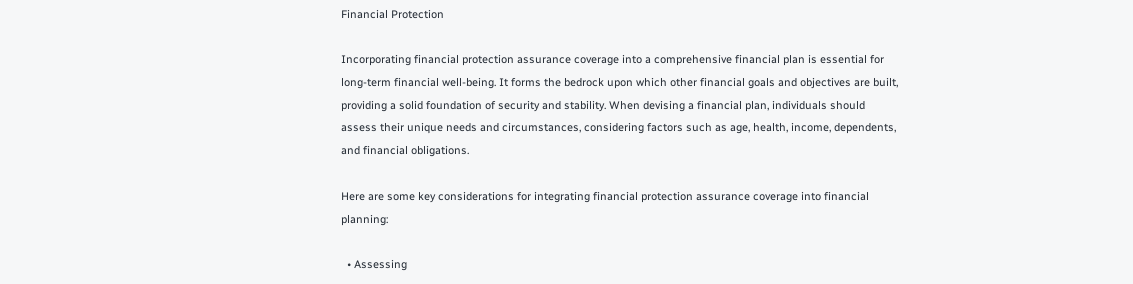Financial Protection

Incorporating financial protection assurance coverage into a comprehensive financial plan is essential for long-term financial well-being. It forms the bedrock upon which other financial goals and objectives are built, providing a solid foundation of security and stability. When devising a financial plan, individuals should assess their unique needs and circumstances, considering factors such as age, health, income, dependents, and financial obligations.

Here are some key considerations for integrating financial protection assurance coverage into financial planning:

  • Assessing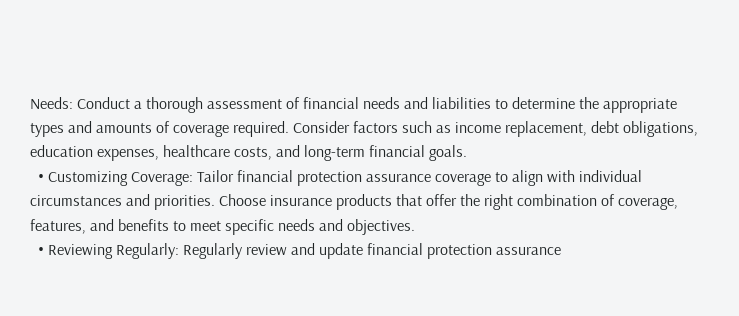Needs: Conduct a thorough assessment of financial needs and liabilities to determine the appropriate types and amounts of coverage required. Consider factors such as income replacement, debt obligations, education expenses, healthcare costs, and long-term financial goals.
  • Customizing Coverage: Tailor financial protection assurance coverage to align with individual circumstances and priorities. Choose insurance products that offer the right combination of coverage, features, and benefits to meet specific needs and objectives.
  • Reviewing Regularly: Regularly review and update financial protection assurance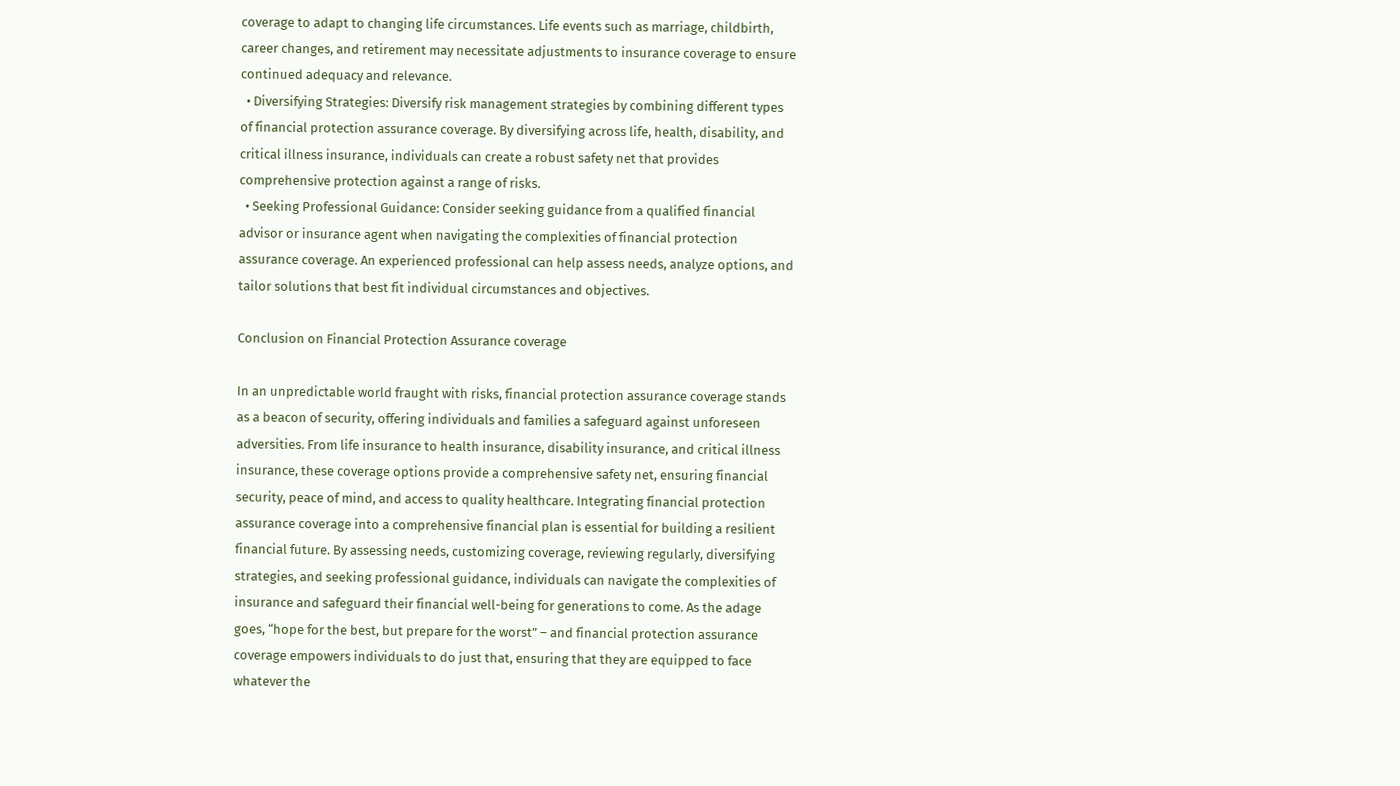coverage to adapt to changing life circumstances. Life events such as marriage, childbirth, career changes, and retirement may necessitate adjustments to insurance coverage to ensure continued adequacy and relevance.
  • Diversifying Strategies: Diversify risk management strategies by combining different types of financial protection assurance coverage. By diversifying across life, health, disability, and critical illness insurance, individuals can create a robust safety net that provides comprehensive protection against a range of risks.
  • Seeking Professional Guidance: Consider seeking guidance from a qualified financial advisor or insurance agent when navigating the complexities of financial protection assurance coverage. An experienced professional can help assess needs, analyze options, and tailor solutions that best fit individual circumstances and objectives.

Conclusion on Financial Protection Assurance coverage

In an unpredictable world fraught with risks, financial protection assurance coverage stands as a beacon of security, offering individuals and families a safeguard against unforeseen adversities. From life insurance to health insurance, disability insurance, and critical illness insurance, these coverage options provide a comprehensive safety net, ensuring financial security, peace of mind, and access to quality healthcare. Integrating financial protection assurance coverage into a comprehensive financial plan is essential for building a resilient financial future. By assessing needs, customizing coverage, reviewing regularly, diversifying strategies, and seeking professional guidance, individuals can navigate the complexities of insurance and safeguard their financial well-being for generations to come. As the adage goes, “hope for the best, but prepare for the worst” – and financial protection assurance coverage empowers individuals to do just that, ensuring that they are equipped to face whatever the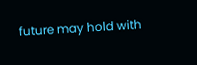future may hold with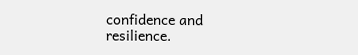confidence and resilience.